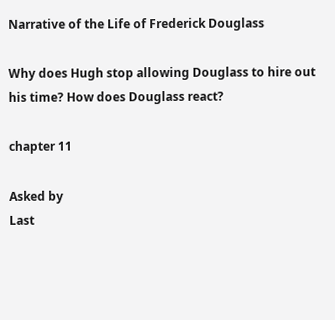Narrative of the Life of Frederick Douglass

Why does Hugh stop allowing Douglass to hire out his time? How does Douglass react?

chapter 11

Asked by
Last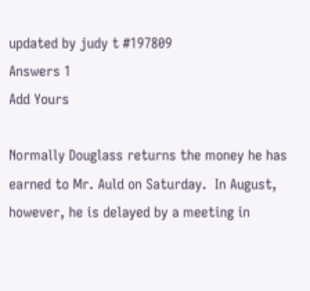updated by judy t #197809
Answers 1
Add Yours

Normally Douglass returns the money he has earned to Mr. Auld on Saturday.  In August, however, he is delayed by a meeting in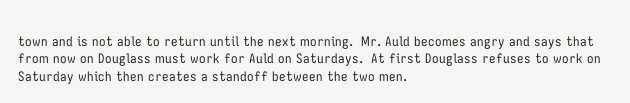town and is not able to return until the next morning.  Mr. Auld becomes angry and says that from now on Douglass must work for Auld on Saturdays.  At first Douglass refuses to work on Saturday which then creates a standoff between the two men.